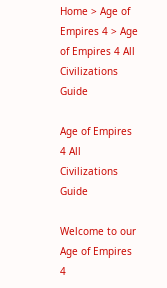Home > Age of Empires 4 > Age of Empires 4 All Civilizations Guide

Age of Empires 4 All Civilizations Guide

Welcome to our Age of Empires 4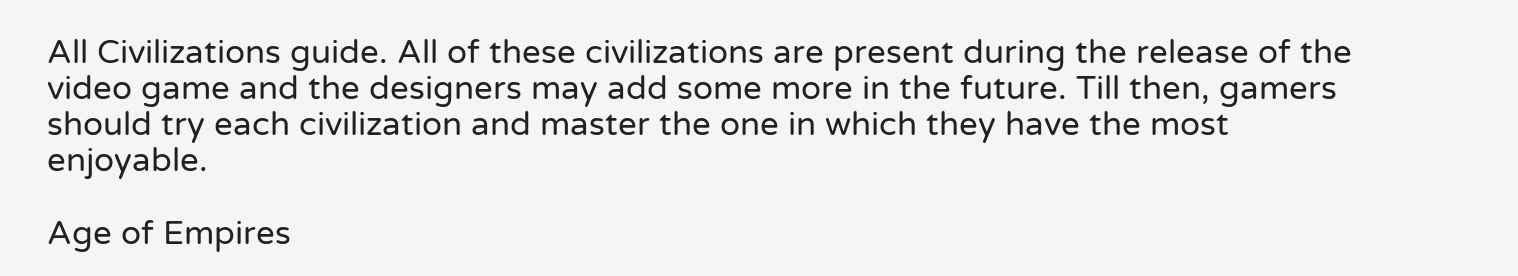All Civilizations guide. All of these civilizations are present during the release of the video game and the designers may add some more in the future. Till then, gamers should try each civilization and master the one in which they have the most enjoyable.

Age of Empires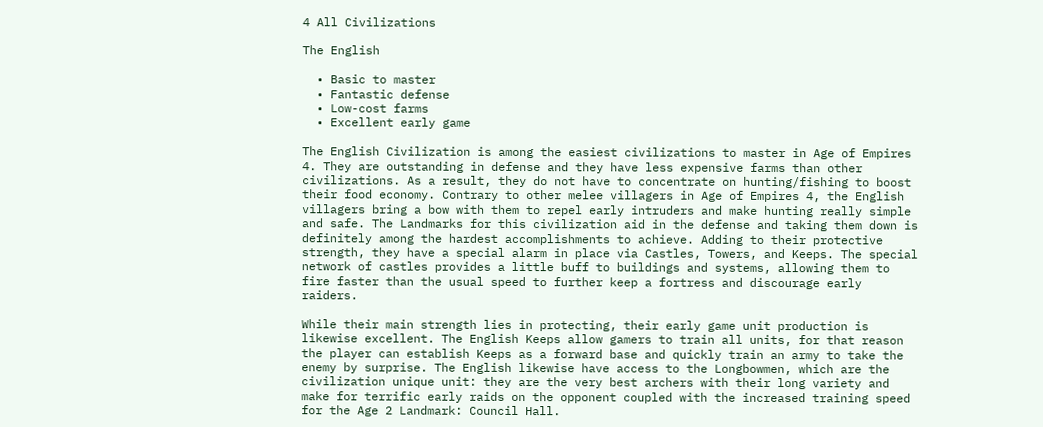4 All Civilizations

The English

  • Basic to master
  • Fantastic defense
  • Low-cost farms
  • Excellent early game

The English Civilization is among the easiest civilizations to master in Age of Empires 4. They are outstanding in defense and they have less expensive farms than other civilizations. As a result, they do not have to concentrate on hunting/fishing to boost their food economy. Contrary to other melee villagers in Age of Empires 4, the English villagers bring a bow with them to repel early intruders and make hunting really simple and safe. The Landmarks for this civilization aid in the defense and taking them down is definitely among the hardest accomplishments to achieve. Adding to their protective strength, they have a special alarm in place via Castles, Towers, and Keeps. The special network of castles provides a little buff to buildings and systems, allowing them to fire faster than the usual speed to further keep a fortress and discourage early raiders.

While their main strength lies in protecting, their early game unit production is likewise excellent. The English Keeps allow gamers to train all units, for that reason the player can establish Keeps as a forward base and quickly train an army to take the enemy by surprise. The English likewise have access to the Longbowmen, which are the civilization unique unit: they are the very best archers with their long variety and make for terrific early raids on the opponent coupled with the increased training speed for the Age 2 Landmark: Council Hall.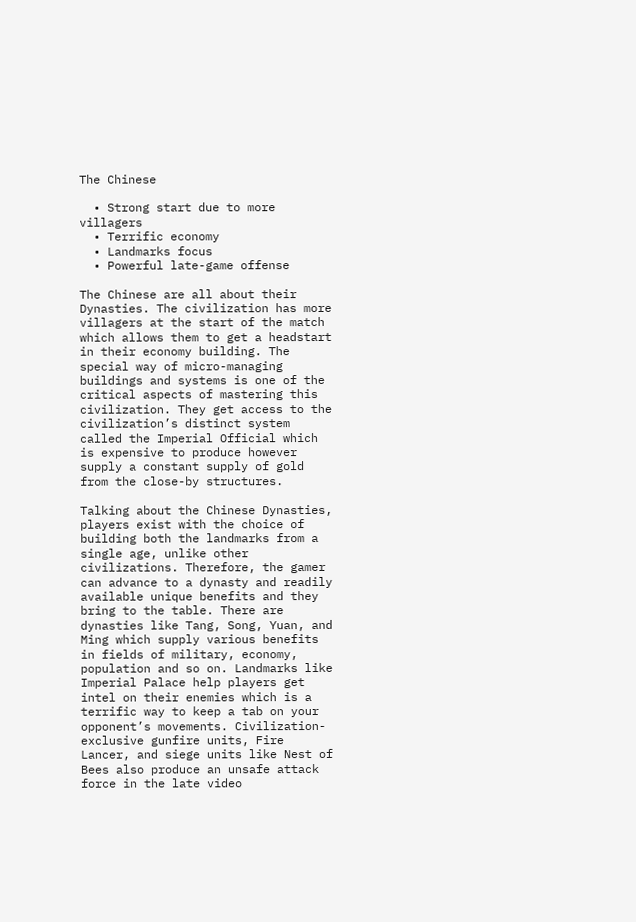The Chinese

  • Strong start due to more villagers
  • Terrific economy
  • Landmarks focus
  • Powerful late-game offense

The Chinese are all about their Dynasties. The civilization has more villagers at the start of the match which allows them to get a headstart in their economy building. The special way of micro-managing buildings and systems is one of the critical aspects of mastering this civilization. They get access to the civilization’s distinct system called the Imperial Official which is expensive to produce however supply a constant supply of gold from the close-by structures.

Talking about the Chinese Dynasties, players exist with the choice of building both the landmarks from a single age, unlike other civilizations. Therefore, the gamer can advance to a dynasty and readily available unique benefits and they bring to the table. There are dynasties like Tang, Song, Yuan, and Ming which supply various benefits in fields of military, economy, population and so on. Landmarks like Imperial Palace help players get intel on their enemies which is a terrific way to keep a tab on your opponent’s movements. Civilization-exclusive gunfire units, Fire Lancer, and siege units like Nest of Bees also produce an unsafe attack force in the late video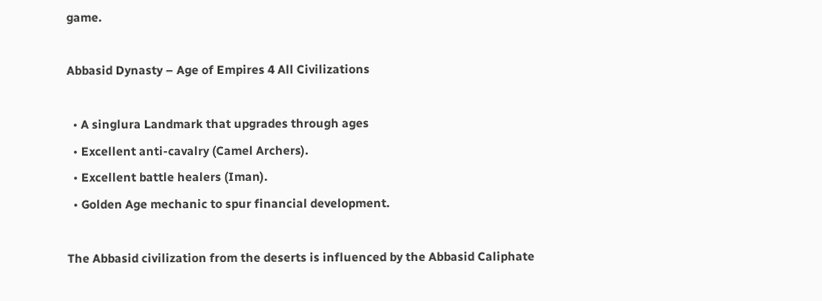game.

Abbasid Dynasty – Age of Empires 4 All Civilizations

  • A singlura Landmark that upgrades through ages
  • Excellent anti-cavalry (Camel Archers).
  • Excellent battle healers (Iman).
  • Golden Age mechanic to spur financial development.

The Abbasid civilization from the deserts is influenced by the Abbasid Caliphate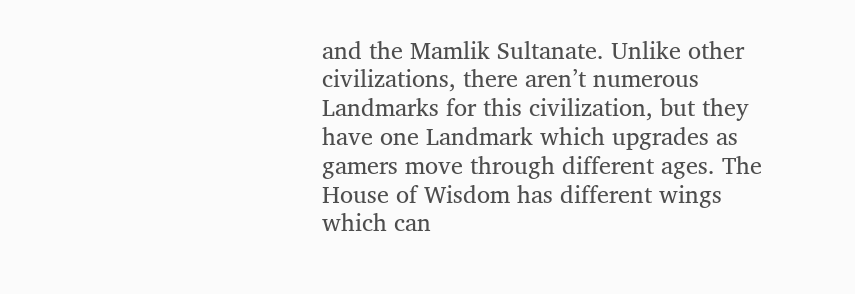and the Mamlik Sultanate. Unlike other civilizations, there aren’t numerous Landmarks for this civilization, but they have one Landmark which upgrades as gamers move through different ages. The House of Wisdom has different wings which can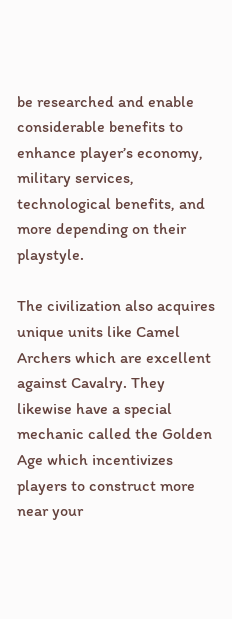be researched and enable considerable benefits to enhance player’s economy, military services, technological benefits, and more depending on their playstyle.

The civilization also acquires unique units like Camel Archers which are excellent against Cavalry. They likewise have a special mechanic called the Golden Age which incentivizes players to construct more near your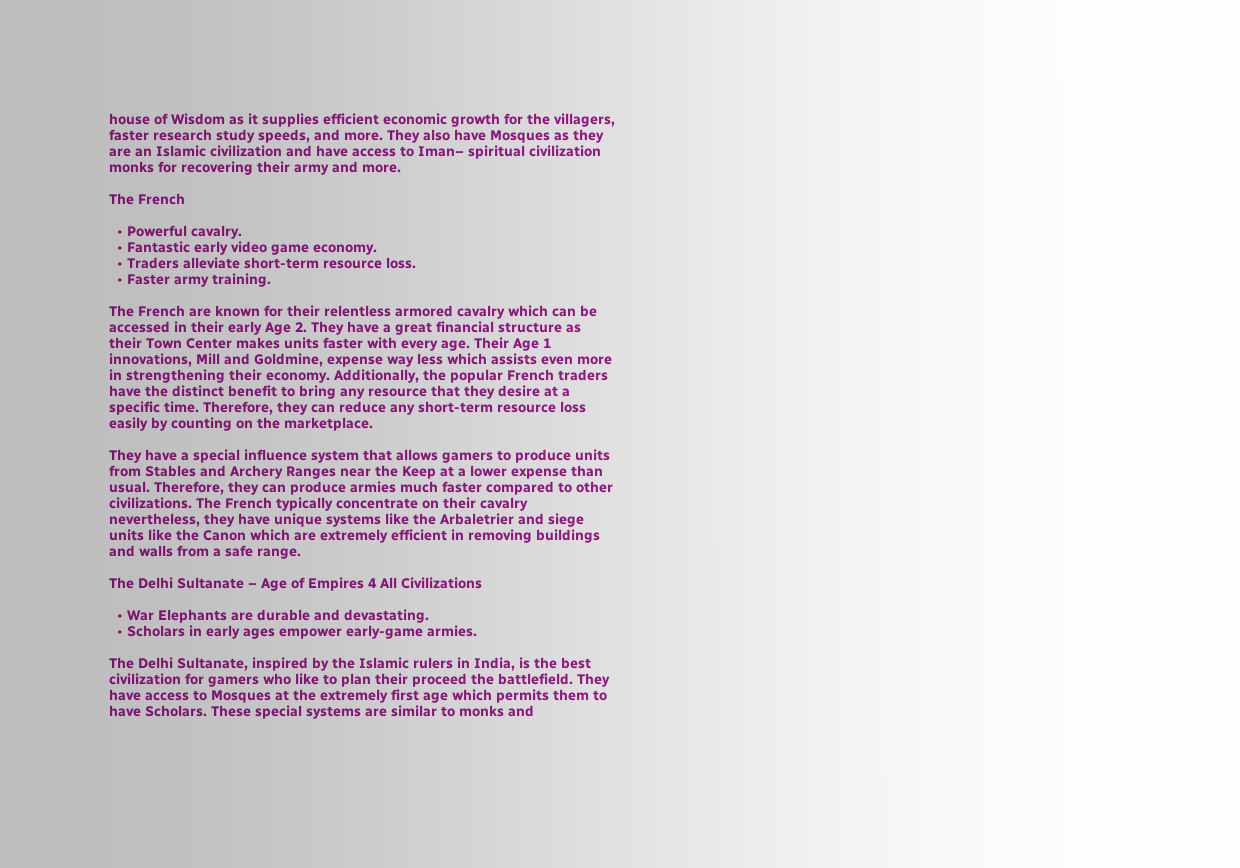house of Wisdom as it supplies efficient economic growth for the villagers, faster research study speeds, and more. They also have Mosques as they are an Islamic civilization and have access to Iman– spiritual civilization monks for recovering their army and more.

The French

  • Powerful cavalry.
  • Fantastic early video game economy.
  • Traders alleviate short-term resource loss.
  • Faster army training.

The French are known for their relentless armored cavalry which can be accessed in their early Age 2. They have a great financial structure as their Town Center makes units faster with every age. Their Age 1 innovations, Mill and Goldmine, expense way less which assists even more in strengthening their economy. Additionally, the popular French traders have the distinct benefit to bring any resource that they desire at a specific time. Therefore, they can reduce any short-term resource loss easily by counting on the marketplace.

They have a special influence system that allows gamers to produce units from Stables and Archery Ranges near the Keep at a lower expense than usual. Therefore, they can produce armies much faster compared to other civilizations. The French typically concentrate on their cavalry nevertheless, they have unique systems like the Arbaletrier and siege units like the Canon which are extremely efficient in removing buildings and walls from a safe range.

The Delhi Sultanate – Age of Empires 4 All Civilizations

  • War Elephants are durable and devastating.
  • Scholars in early ages empower early-game armies.

The Delhi Sultanate, inspired by the Islamic rulers in India, is the best civilization for gamers who like to plan their proceed the battlefield. They have access to Mosques at the extremely first age which permits them to have Scholars. These special systems are similar to monks and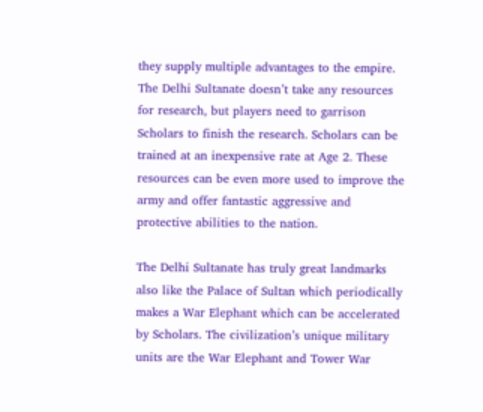they supply multiple advantages to the empire. The Delhi Sultanate doesn’t take any resources for research, but players need to garrison Scholars to finish the research. Scholars can be trained at an inexpensive rate at Age 2. These resources can be even more used to improve the army and offer fantastic aggressive and protective abilities to the nation.

The Delhi Sultanate has truly great landmarks also like the Palace of Sultan which periodically makes a War Elephant which can be accelerated by Scholars. The civilization’s unique military units are the War Elephant and Tower War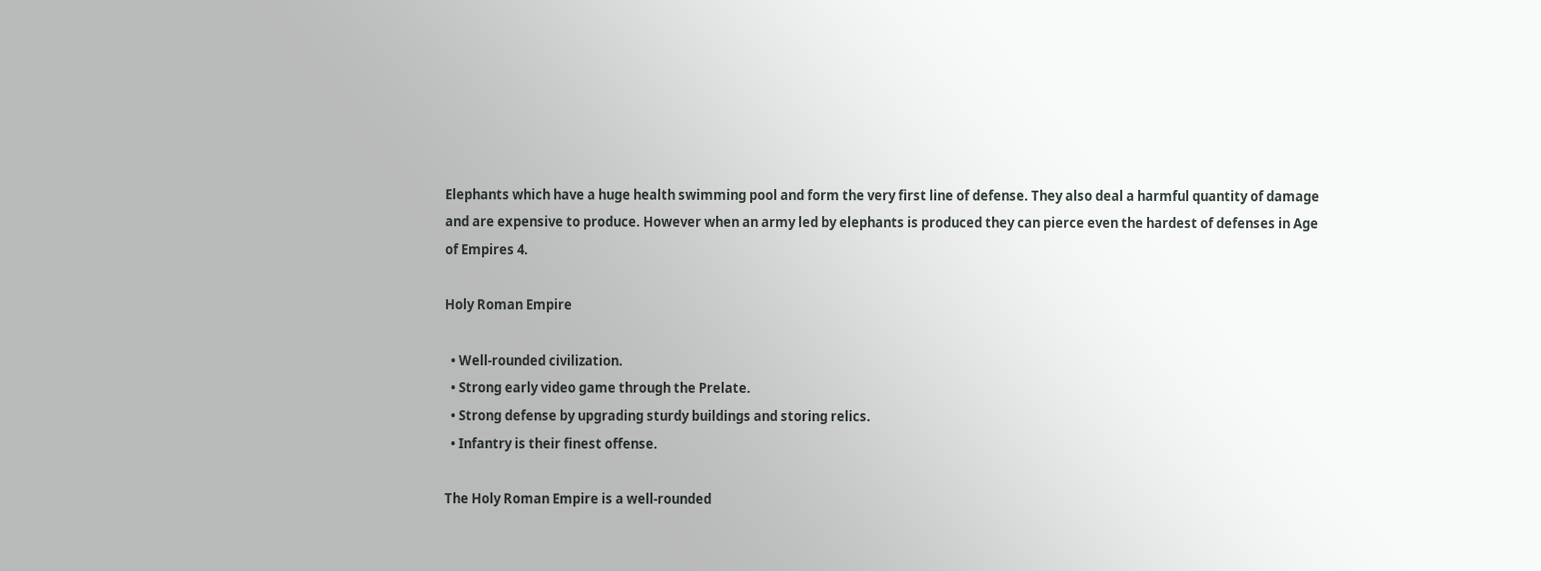Elephants which have a huge health swimming pool and form the very first line of defense. They also deal a harmful quantity of damage and are expensive to produce. However when an army led by elephants is produced they can pierce even the hardest of defenses in Age of Empires 4.

Holy Roman Empire

  • Well-rounded civilization.
  • Strong early video game through the Prelate.
  • Strong defense by upgrading sturdy buildings and storing relics.
  • Infantry is their finest offense.

The Holy Roman Empire is a well-rounded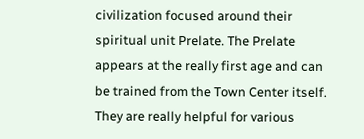civilization focused around their spiritual unit Prelate. The Prelate appears at the really first age and can be trained from the Town Center itself. They are really helpful for various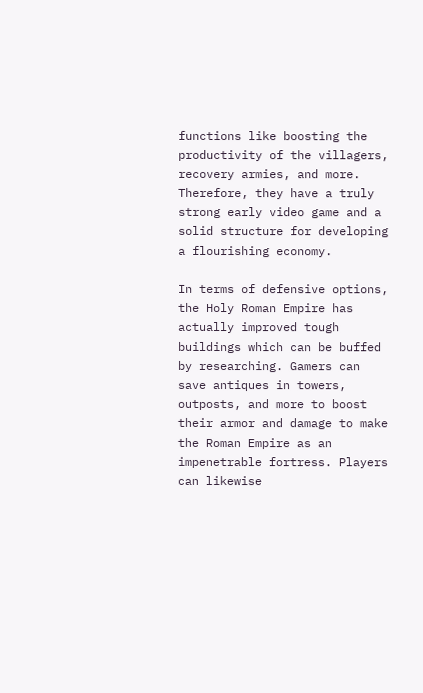functions like boosting the productivity of the villagers, recovery armies, and more. Therefore, they have a truly strong early video game and a solid structure for developing a flourishing economy.

In terms of defensive options, the Holy Roman Empire has actually improved tough buildings which can be buffed by researching. Gamers can save antiques in towers, outposts, and more to boost their armor and damage to make the Roman Empire as an impenetrable fortress. Players can likewise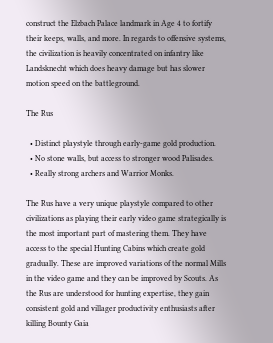construct the Elzbach Palace landmark in Age 4 to fortify their keeps, walls, and more. In regards to offensive systems, the civilization is heavily concentrated on infantry like Landsknecht which does heavy damage but has slower motion speed on the battleground.

The Rus

  • Distinct playstyle through early-game gold production.
  • No stone walls, but access to stronger wood Palisades.
  • Really strong archers and Warrior Monks.

The Rus have a very unique playstyle compared to other civilizations as playing their early video game strategically is the most important part of mastering them. They have access to the special Hunting Cabins which create gold gradually. These are improved variations of the normal Mills in the video game and they can be improved by Scouts. As the Rus are understood for hunting expertise, they gain consistent gold and villager productivity enthusiasts after killing Bounty Gaia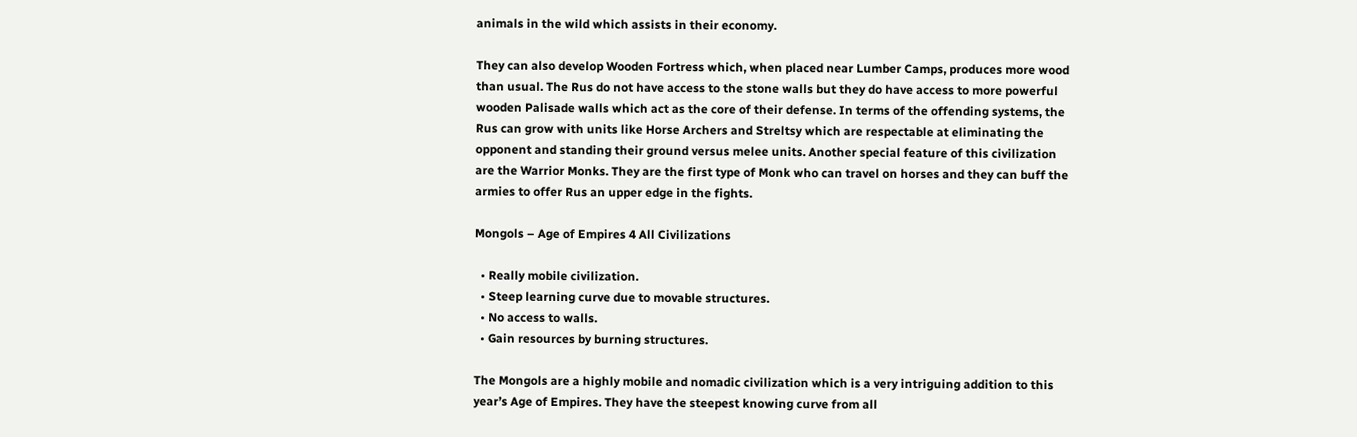animals in the wild which assists in their economy.

They can also develop Wooden Fortress which, when placed near Lumber Camps, produces more wood than usual. The Rus do not have access to the stone walls but they do have access to more powerful wooden Palisade walls which act as the core of their defense. In terms of the offending systems, the Rus can grow with units like Horse Archers and Streltsy which are respectable at eliminating the opponent and standing their ground versus melee units. Another special feature of this civilization are the Warrior Monks. They are the first type of Monk who can travel on horses and they can buff the armies to offer Rus an upper edge in the fights.

Mongols – Age of Empires 4 All Civilizations

  • Really mobile civilization.
  • Steep learning curve due to movable structures.
  • No access to walls.
  • Gain resources by burning structures.

The Mongols are a highly mobile and nomadic civilization which is a very intriguing addition to this year’s Age of Empires. They have the steepest knowing curve from all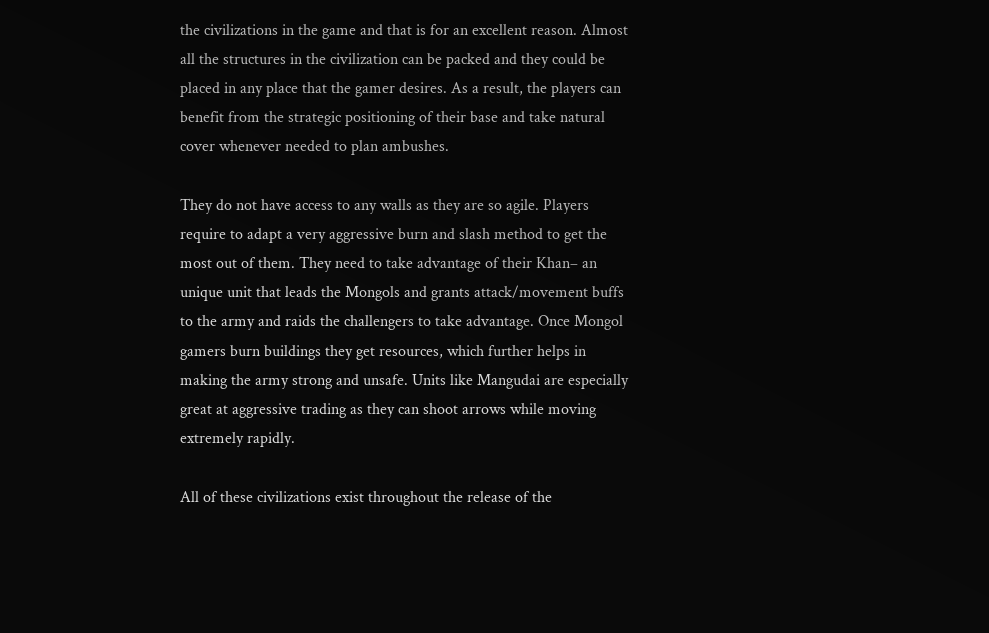the civilizations in the game and that is for an excellent reason. Almost all the structures in the civilization can be packed and they could be placed in any place that the gamer desires. As a result, the players can benefit from the strategic positioning of their base and take natural cover whenever needed to plan ambushes.

They do not have access to any walls as they are so agile. Players require to adapt a very aggressive burn and slash method to get the most out of them. They need to take advantage of their Khan– an unique unit that leads the Mongols and grants attack/movement buffs to the army and raids the challengers to take advantage. Once Mongol gamers burn buildings they get resources, which further helps in making the army strong and unsafe. Units like Mangudai are especially great at aggressive trading as they can shoot arrows while moving extremely rapidly.

All of these civilizations exist throughout the release of the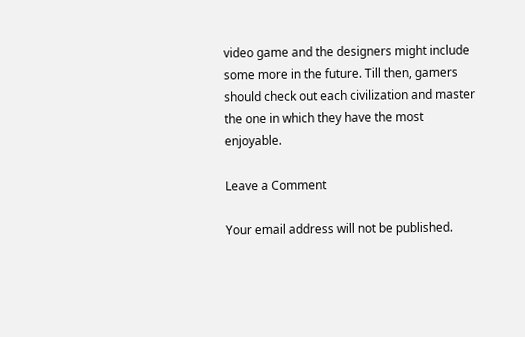video game and the designers might include some more in the future. Till then, gamers should check out each civilization and master the one in which they have the most enjoyable.

Leave a Comment

Your email address will not be published.